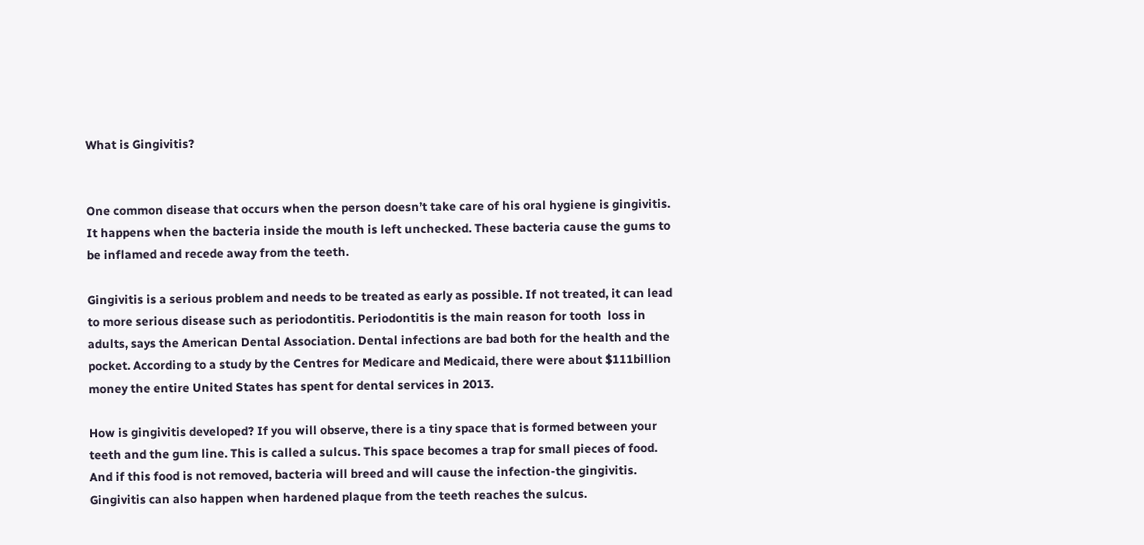What is Gingivitis?


One common disease that occurs when the person doesn’t take care of his oral hygiene is gingivitis. It happens when the bacteria inside the mouth is left unchecked. These bacteria cause the gums to be inflamed and recede away from the teeth.

Gingivitis is a serious problem and needs to be treated as early as possible. If not treated, it can lead to more serious disease such as periodontitis. Periodontitis is the main reason for tooth  loss in adults, says the American Dental Association. Dental infections are bad both for the health and the pocket. According to a study by the Centres for Medicare and Medicaid, there were about $111billion money the entire United States has spent for dental services in 2013.

How is gingivitis developed? If you will observe, there is a tiny space that is formed between your teeth and the gum line. This is called a sulcus. This space becomes a trap for small pieces of food. And if this food is not removed, bacteria will breed and will cause the infection-the gingivitis. Gingivitis can also happen when hardened plaque from the teeth reaches the sulcus.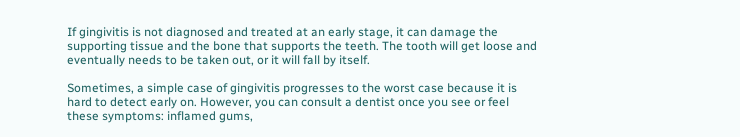If gingivitis is not diagnosed and treated at an early stage, it can damage the supporting tissue and the bone that supports the teeth. The tooth will get loose and eventually needs to be taken out, or it will fall by itself.

Sometimes, a simple case of gingivitis progresses to the worst case because it is hard to detect early on. However, you can consult a dentist once you see or feel these symptoms: inflamed gums,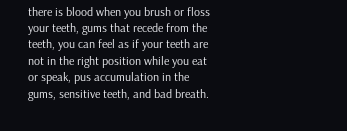there is blood when you brush or floss your teeth, gums that recede from the teeth, you can feel as if your teeth are not in the right position while you eat or speak, pus accumulation in the gums, sensitive teeth, and bad breath.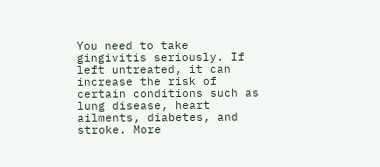You need to take gingivitis seriously. If left untreated, it can increase the risk of certain conditions such as lung disease, heart ailments, diabetes, and stroke. More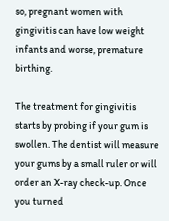so, pregnant women with gingivitis can have low weight infants and worse, premature birthing.

The treatment for gingivitis starts by probing if your gum is swollen. The dentist will measure your gums by a small ruler or will order an X-ray check-up. Once you turned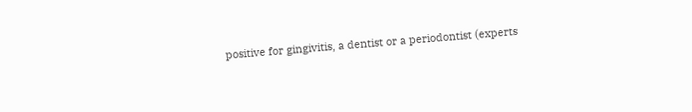positive for gingivitis, a dentist or a periodontist (experts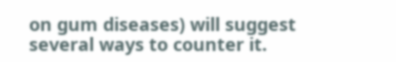on gum diseases) will suggest several ways to counter it.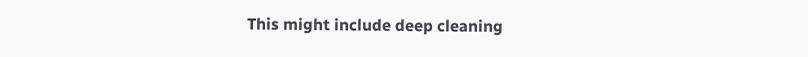This might include deep cleaning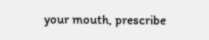your mouth, prescribe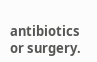antibiotics or surgery.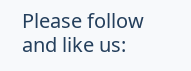Please follow and like us: